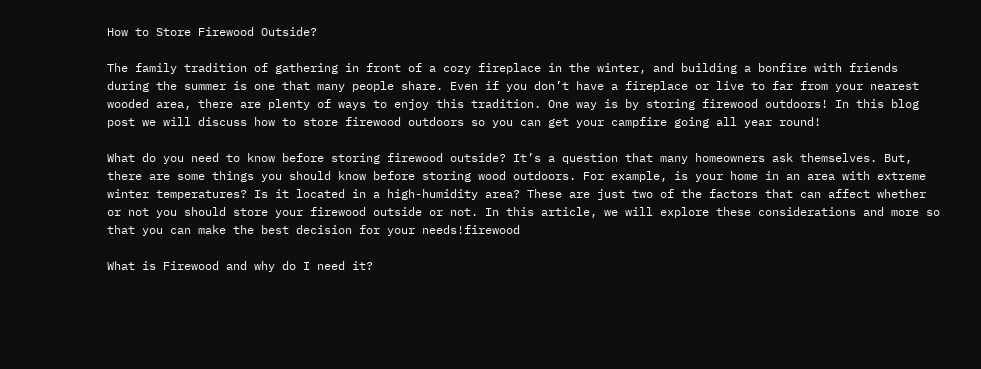How to Store Firewood Outside?

The family tradition of gathering in front of a cozy fireplace in the winter, and building a bonfire with friends during the summer is one that many people share. Even if you don’t have a fireplace or live to far from your nearest wooded area, there are plenty of ways to enjoy this tradition. One way is by storing firewood outdoors! In this blog post we will discuss how to store firewood outdoors so you can get your campfire going all year round!

What do you need to know before storing firewood outside? It’s a question that many homeowners ask themselves. But, there are some things you should know before storing wood outdoors. For example, is your home in an area with extreme winter temperatures? Is it located in a high-humidity area? These are just two of the factors that can affect whether or not you should store your firewood outside or not. In this article, we will explore these considerations and more so that you can make the best decision for your needs!firewood

What is Firewood and why do I need it?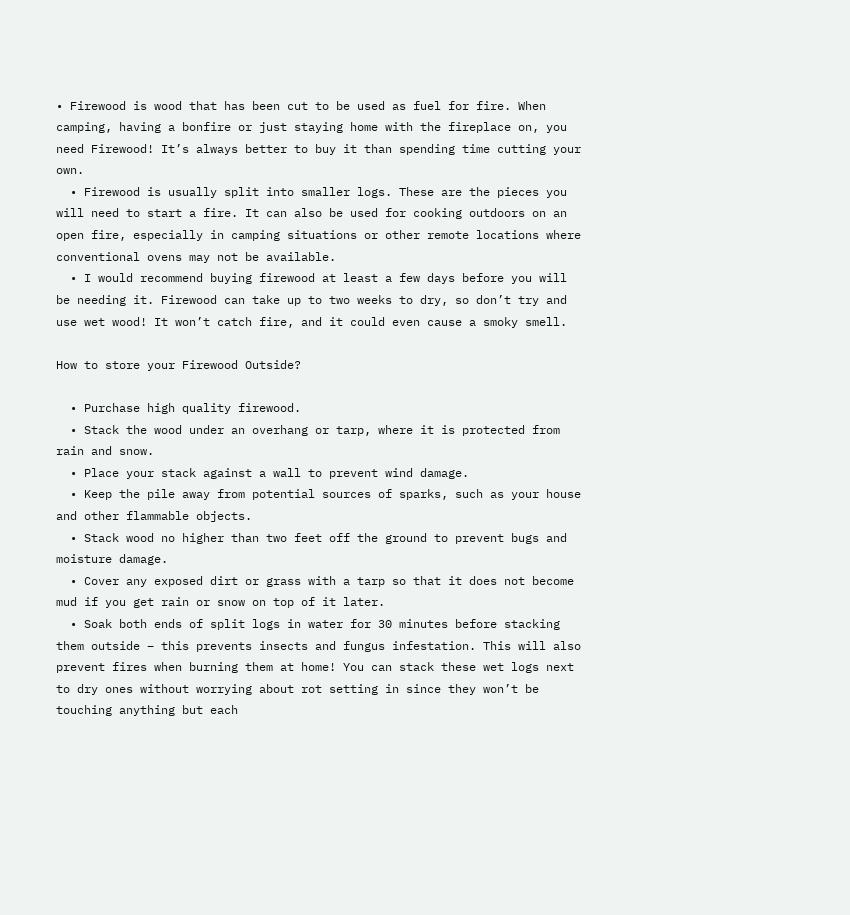• Firewood is wood that has been cut to be used as fuel for fire. When camping, having a bonfire or just staying home with the fireplace on, you need Firewood! It’s always better to buy it than spending time cutting your own.
  • Firewood is usually split into smaller logs. These are the pieces you will need to start a fire. It can also be used for cooking outdoors on an open fire, especially in camping situations or other remote locations where conventional ovens may not be available.
  • I would recommend buying firewood at least a few days before you will be needing it. Firewood can take up to two weeks to dry, so don’t try and use wet wood! It won’t catch fire, and it could even cause a smoky smell.

How to store your Firewood Outside?

  • Purchase high quality firewood.
  • Stack the wood under an overhang or tarp, where it is protected from rain and snow.
  • Place your stack against a wall to prevent wind damage.
  • Keep the pile away from potential sources of sparks, such as your house and other flammable objects.
  • Stack wood no higher than two feet off the ground to prevent bugs and moisture damage.
  • Cover any exposed dirt or grass with a tarp so that it does not become mud if you get rain or snow on top of it later.
  • Soak both ends of split logs in water for 30 minutes before stacking them outside – this prevents insects and fungus infestation. This will also prevent fires when burning them at home! You can stack these wet logs next to dry ones without worrying about rot setting in since they won’t be touching anything but each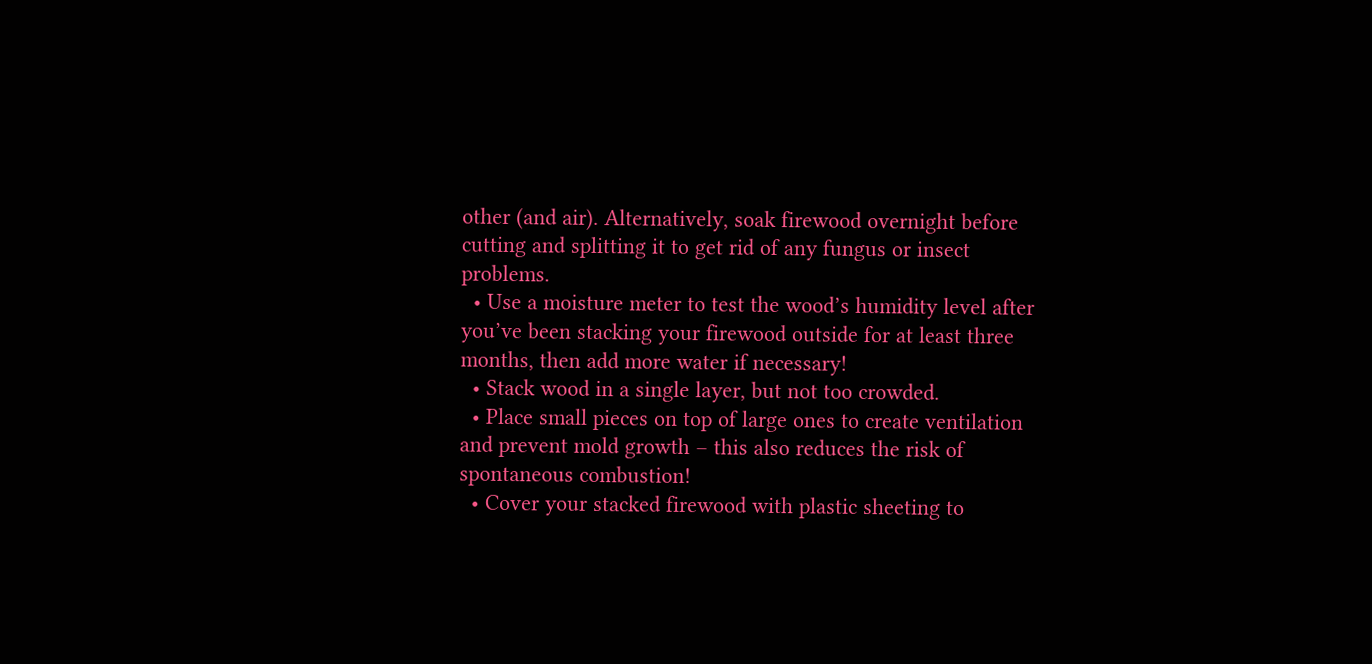other (and air). Alternatively, soak firewood overnight before cutting and splitting it to get rid of any fungus or insect problems.
  • Use a moisture meter to test the wood’s humidity level after you’ve been stacking your firewood outside for at least three months, then add more water if necessary!
  • Stack wood in a single layer, but not too crowded.
  • Place small pieces on top of large ones to create ventilation and prevent mold growth – this also reduces the risk of spontaneous combustion!
  • Cover your stacked firewood with plastic sheeting to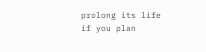prolong its life if you plan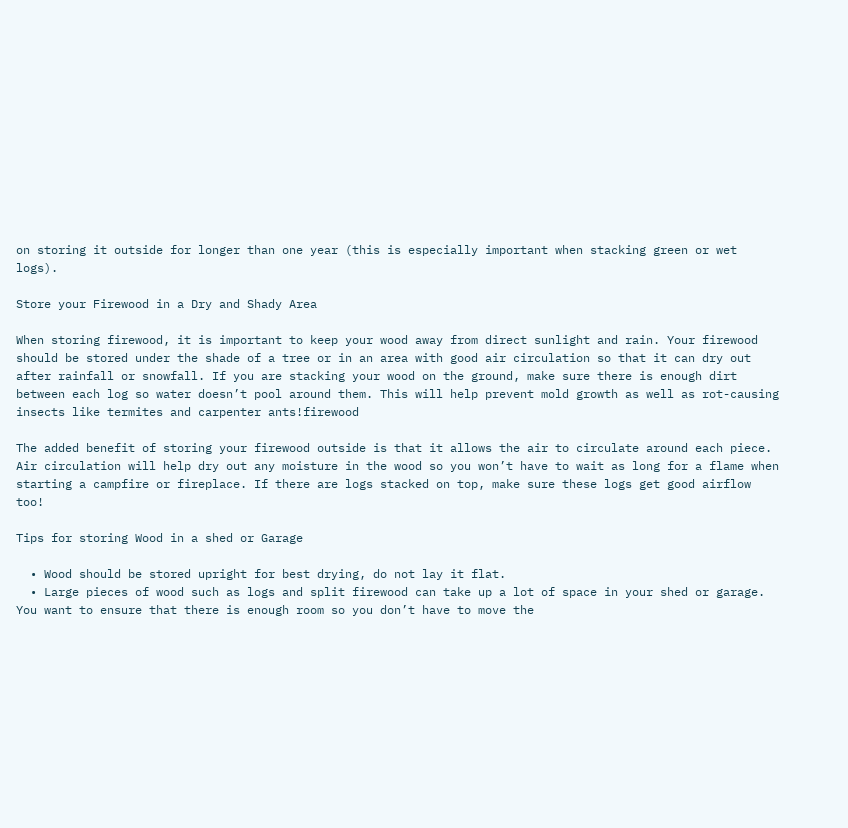on storing it outside for longer than one year (this is especially important when stacking green or wet logs).

Store your Firewood in a Dry and Shady Area

When storing firewood, it is important to keep your wood away from direct sunlight and rain. Your firewood should be stored under the shade of a tree or in an area with good air circulation so that it can dry out after rainfall or snowfall. If you are stacking your wood on the ground, make sure there is enough dirt between each log so water doesn’t pool around them. This will help prevent mold growth as well as rot-causing insects like termites and carpenter ants!firewood

The added benefit of storing your firewood outside is that it allows the air to circulate around each piece. Air circulation will help dry out any moisture in the wood so you won’t have to wait as long for a flame when starting a campfire or fireplace. If there are logs stacked on top, make sure these logs get good airflow too!

Tips for storing Wood in a shed or Garage

  • Wood should be stored upright for best drying, do not lay it flat.
  • Large pieces of wood such as logs and split firewood can take up a lot of space in your shed or garage. You want to ensure that there is enough room so you don’t have to move the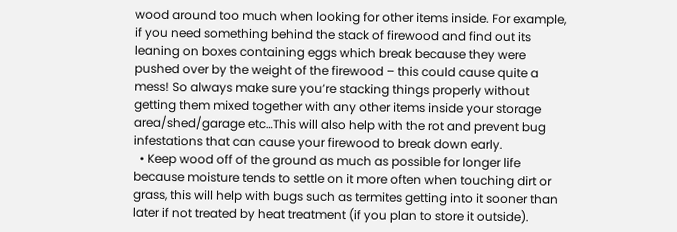wood around too much when looking for other items inside. For example, if you need something behind the stack of firewood and find out its leaning on boxes containing eggs which break because they were pushed over by the weight of the firewood – this could cause quite a mess! So always make sure you’re stacking things properly without getting them mixed together with any other items inside your storage area/shed/garage etc…This will also help with the rot and prevent bug infestations that can cause your firewood to break down early.
  • Keep wood off of the ground as much as possible for longer life because moisture tends to settle on it more often when touching dirt or grass, this will help with bugs such as termites getting into it sooner than later if not treated by heat treatment (if you plan to store it outside).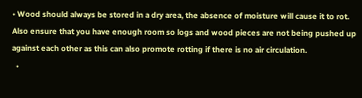• Wood should always be stored in a dry area, the absence of moisture will cause it to rot. Also ensure that you have enough room so logs and wood pieces are not being pushed up against each other as this can also promote rotting if there is no air circulation.
  •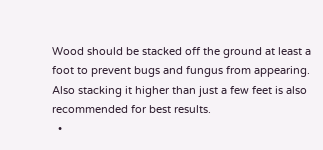Wood should be stacked off the ground at least a foot to prevent bugs and fungus from appearing. Also stacking it higher than just a few feet is also recommended for best results.
  •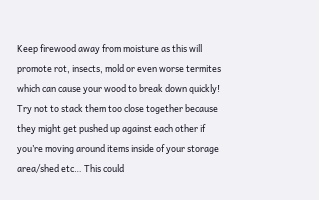Keep firewood away from moisture as this will promote rot, insects, mold or even worse termites which can cause your wood to break down quickly! Try not to stack them too close together because they might get pushed up against each other if you’re moving around items inside of your storage area/shed etc… This could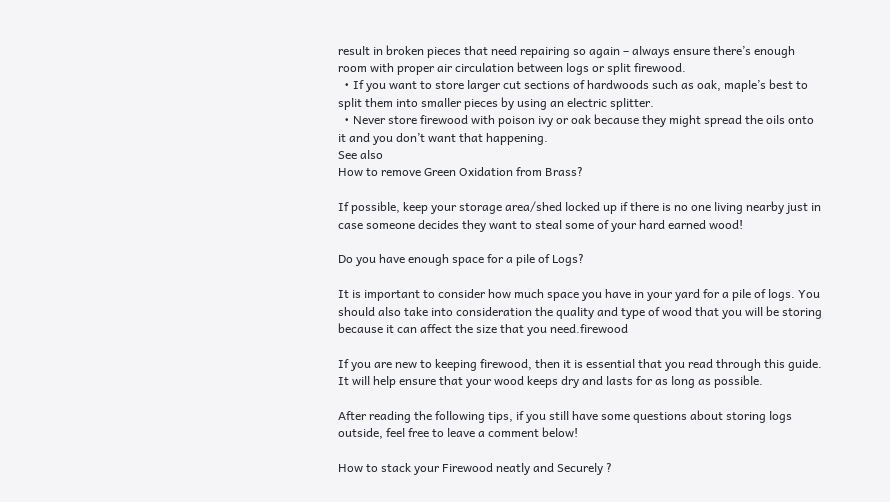result in broken pieces that need repairing so again – always ensure there’s enough room with proper air circulation between logs or split firewood.
  • If you want to store larger cut sections of hardwoods such as oak, maple’s best to split them into smaller pieces by using an electric splitter.
  • Never store firewood with poison ivy or oak because they might spread the oils onto it and you don’t want that happening.
See also
How to remove Green Oxidation from Brass?

If possible, keep your storage area/shed locked up if there is no one living nearby just in case someone decides they want to steal some of your hard earned wood!

Do you have enough space for a pile of Logs?

It is important to consider how much space you have in your yard for a pile of logs. You should also take into consideration the quality and type of wood that you will be storing because it can affect the size that you need.firewood

If you are new to keeping firewood, then it is essential that you read through this guide. It will help ensure that your wood keeps dry and lasts for as long as possible.

After reading the following tips, if you still have some questions about storing logs outside, feel free to leave a comment below!

How to stack your Firewood neatly and Securely ?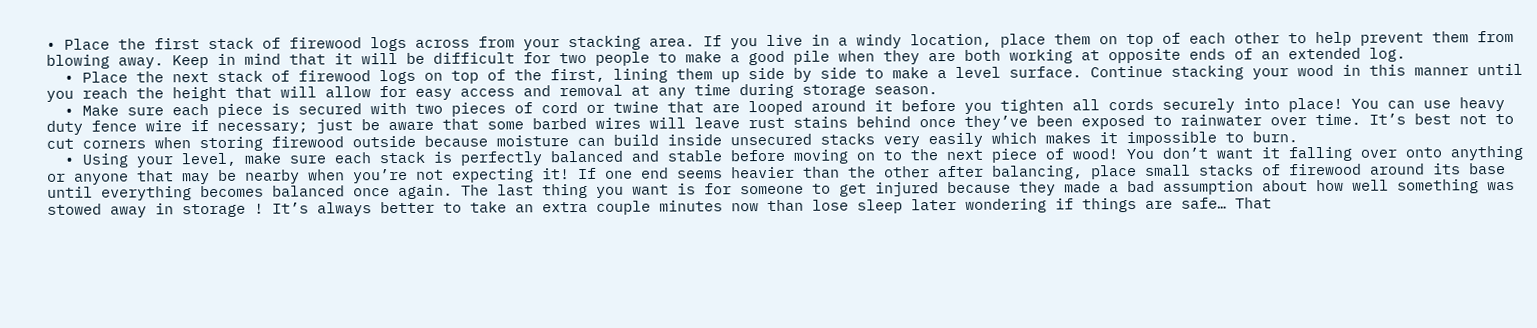• Place the first stack of firewood logs across from your stacking area. If you live in a windy location, place them on top of each other to help prevent them from blowing away. Keep in mind that it will be difficult for two people to make a good pile when they are both working at opposite ends of an extended log.
  • Place the next stack of firewood logs on top of the first, lining them up side by side to make a level surface. Continue stacking your wood in this manner until you reach the height that will allow for easy access and removal at any time during storage season.
  • Make sure each piece is secured with two pieces of cord or twine that are looped around it before you tighten all cords securely into place! You can use heavy duty fence wire if necessary; just be aware that some barbed wires will leave rust stains behind once they’ve been exposed to rainwater over time. It’s best not to cut corners when storing firewood outside because moisture can build inside unsecured stacks very easily which makes it impossible to burn.
  • Using your level, make sure each stack is perfectly balanced and stable before moving on to the next piece of wood! You don’t want it falling over onto anything or anyone that may be nearby when you’re not expecting it! If one end seems heavier than the other after balancing, place small stacks of firewood around its base until everything becomes balanced once again. The last thing you want is for someone to get injured because they made a bad assumption about how well something was stowed away in storage ! It’s always better to take an extra couple minutes now than lose sleep later wondering if things are safe… That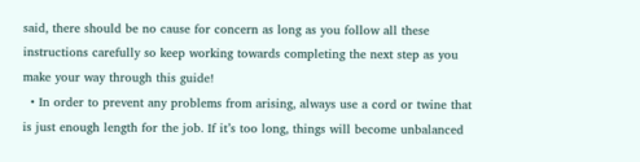said, there should be no cause for concern as long as you follow all these instructions carefully so keep working towards completing the next step as you make your way through this guide!
  • In order to prevent any problems from arising, always use a cord or twine that is just enough length for the job. If it’s too long, things will become unbalanced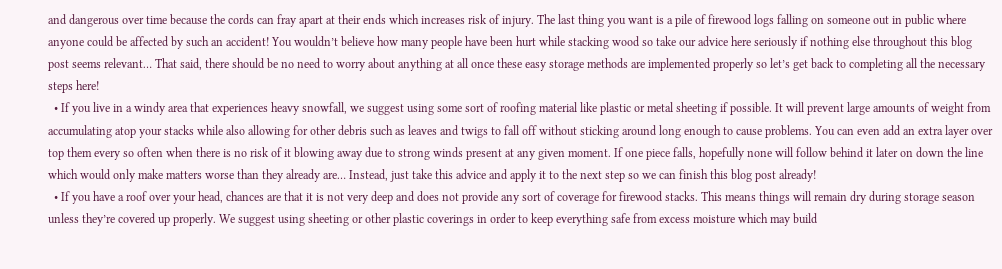and dangerous over time because the cords can fray apart at their ends which increases risk of injury. The last thing you want is a pile of firewood logs falling on someone out in public where anyone could be affected by such an accident! You wouldn’t believe how many people have been hurt while stacking wood so take our advice here seriously if nothing else throughout this blog post seems relevant… That said, there should be no need to worry about anything at all once these easy storage methods are implemented properly so let’s get back to completing all the necessary steps here!
  • If you live in a windy area that experiences heavy snowfall, we suggest using some sort of roofing material like plastic or metal sheeting if possible. It will prevent large amounts of weight from accumulating atop your stacks while also allowing for other debris such as leaves and twigs to fall off without sticking around long enough to cause problems. You can even add an extra layer over top them every so often when there is no risk of it blowing away due to strong winds present at any given moment. If one piece falls, hopefully none will follow behind it later on down the line which would only make matters worse than they already are… Instead, just take this advice and apply it to the next step so we can finish this blog post already!
  • If you have a roof over your head, chances are that it is not very deep and does not provide any sort of coverage for firewood stacks. This means things will remain dry during storage season unless they’re covered up properly. We suggest using sheeting or other plastic coverings in order to keep everything safe from excess moisture which may build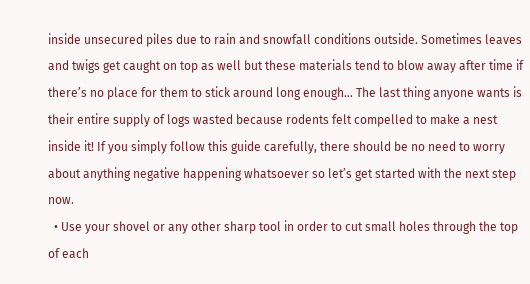inside unsecured piles due to rain and snowfall conditions outside. Sometimes leaves and twigs get caught on top as well but these materials tend to blow away after time if there’s no place for them to stick around long enough… The last thing anyone wants is their entire supply of logs wasted because rodents felt compelled to make a nest inside it! If you simply follow this guide carefully, there should be no need to worry about anything negative happening whatsoever so let’s get started with the next step now.
  • Use your shovel or any other sharp tool in order to cut small holes through the top of each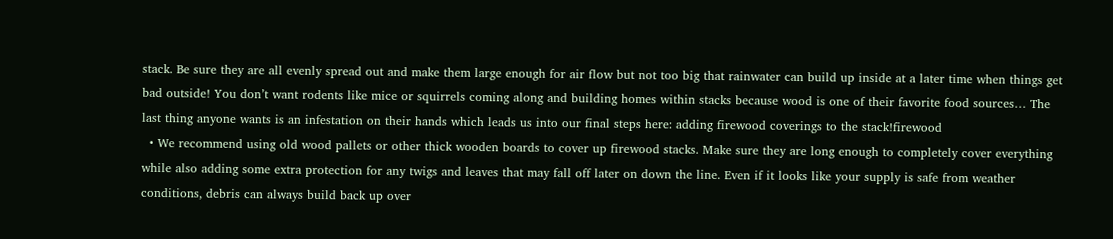stack. Be sure they are all evenly spread out and make them large enough for air flow but not too big that rainwater can build up inside at a later time when things get bad outside! You don’t want rodents like mice or squirrels coming along and building homes within stacks because wood is one of their favorite food sources… The last thing anyone wants is an infestation on their hands which leads us into our final steps here: adding firewood coverings to the stack!firewood
  • We recommend using old wood pallets or other thick wooden boards to cover up firewood stacks. Make sure they are long enough to completely cover everything while also adding some extra protection for any twigs and leaves that may fall off later on down the line. Even if it looks like your supply is safe from weather conditions, debris can always build back up over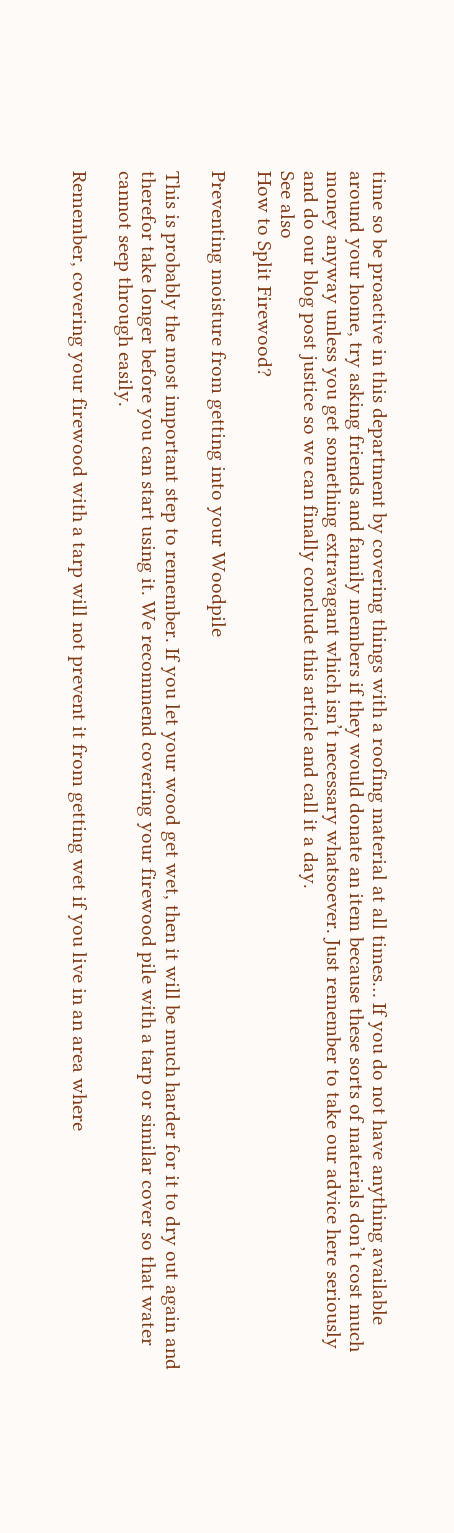time so be proactive in this department by covering things with a roofing material at all times… If you do not have anything available around your home, try asking friends and family members if they would donate an item because these sorts of materials don’t cost much money anyway unless you get something extravagant which isn’t necessary whatsoever. Just remember to take our advice here seriously and do our blog post justice so we can finally conclude this article and call it a day.
See also
How to Split Firewood?

Preventing moisture from getting into your Woodpile

This is probably the most important step to remember. If you let your wood get wet, then it will be much harder for it to dry out again and therefor take longer before you can start using it. We recommend covering your firewood pile with a tarp or similar cover so that water cannot seep through easily.

Remember, covering your firewood with a tarp will not prevent it from getting wet if you live in an area where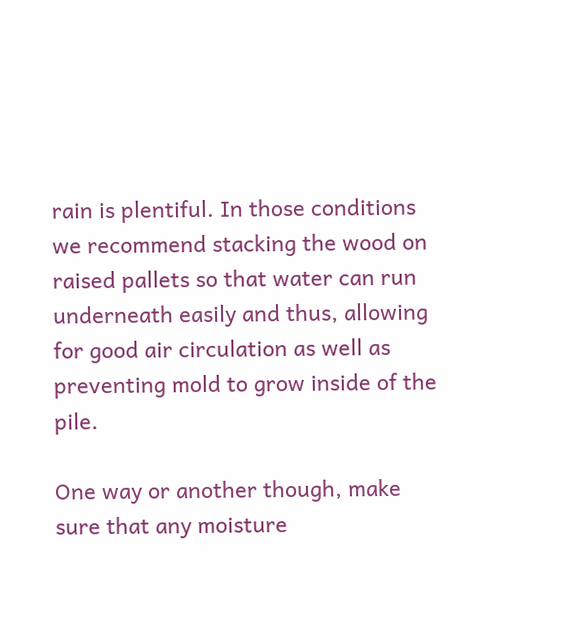rain is plentiful. In those conditions we recommend stacking the wood on raised pallets so that water can run underneath easily and thus, allowing for good air circulation as well as preventing mold to grow inside of the pile.

One way or another though, make sure that any moisture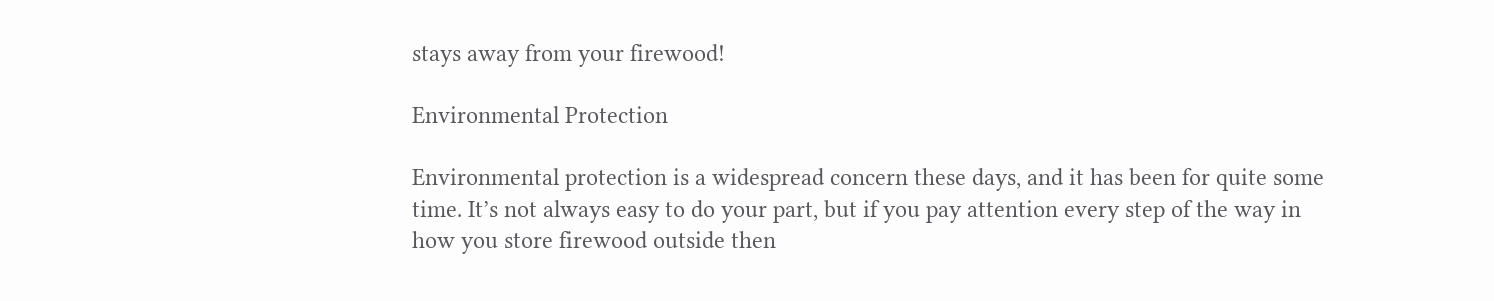stays away from your firewood!

Environmental Protection

Environmental protection is a widespread concern these days, and it has been for quite some time. It’s not always easy to do your part, but if you pay attention every step of the way in how you store firewood outside then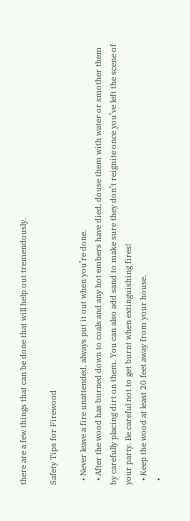there are a few things that can be done that will help out tremendously.

Safety Tips for Firewood

  • Never leave a fire unattended, always put it out when you’re done.
  • After the wood has burned down to coals and any hot embers have died, douse them with water or smother them by carefully placing dirt on them. You can also add sand to make sure they don’t reignite once you’ve left the scene of your party. Be careful not to get burnt when extinguishing fires!
  • Keep the wood at least 20 feet away from your house.
  •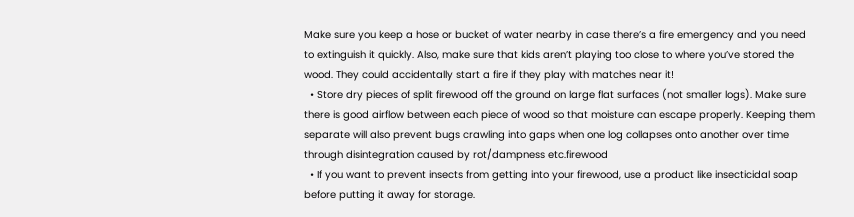Make sure you keep a hose or bucket of water nearby in case there’s a fire emergency and you need to extinguish it quickly. Also, make sure that kids aren’t playing too close to where you’ve stored the wood. They could accidentally start a fire if they play with matches near it!
  • Store dry pieces of split firewood off the ground on large flat surfaces (not smaller logs). Make sure there is good airflow between each piece of wood so that moisture can escape properly. Keeping them separate will also prevent bugs crawling into gaps when one log collapses onto another over time through disintegration caused by rot/dampness etc.firewood
  • If you want to prevent insects from getting into your firewood, use a product like insecticidal soap before putting it away for storage.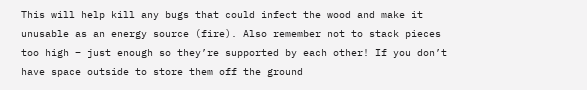This will help kill any bugs that could infect the wood and make it unusable as an energy source (fire). Also remember not to stack pieces too high – just enough so they’re supported by each other! If you don’t have space outside to store them off the ground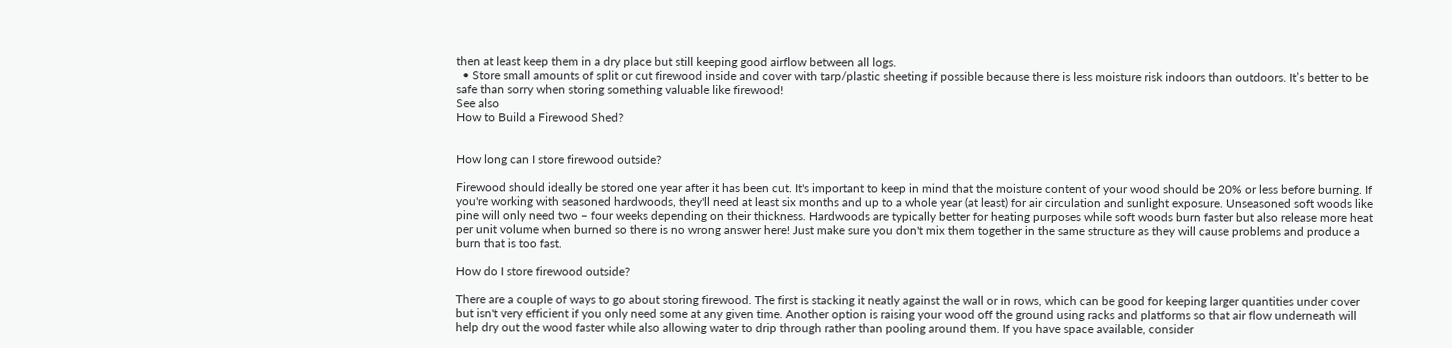then at least keep them in a dry place but still keeping good airflow between all logs.
  • Store small amounts of split or cut firewood inside and cover with tarp/plastic sheeting if possible because there is less moisture risk indoors than outdoors. It’s better to be safe than sorry when storing something valuable like firewood!
See also
How to Build a Firewood Shed?


How long can I store firewood outside?

Firewood should ideally be stored one year after it has been cut. It's important to keep in mind that the moisture content of your wood should be 20% or less before burning. If you're working with seasoned hardwoods, they'll need at least six months and up to a whole year (at least) for air circulation and sunlight exposure. Unseasoned soft woods like pine will only need two – four weeks depending on their thickness. Hardwoods are typically better for heating purposes while soft woods burn faster but also release more heat per unit volume when burned so there is no wrong answer here! Just make sure you don't mix them together in the same structure as they will cause problems and produce a burn that is too fast.

How do I store firewood outside?

There are a couple of ways to go about storing firewood. The first is stacking it neatly against the wall or in rows, which can be good for keeping larger quantities under cover but isn't very efficient if you only need some at any given time. Another option is raising your wood off the ground using racks and platforms so that air flow underneath will help dry out the wood faster while also allowing water to drip through rather than pooling around them. If you have space available, consider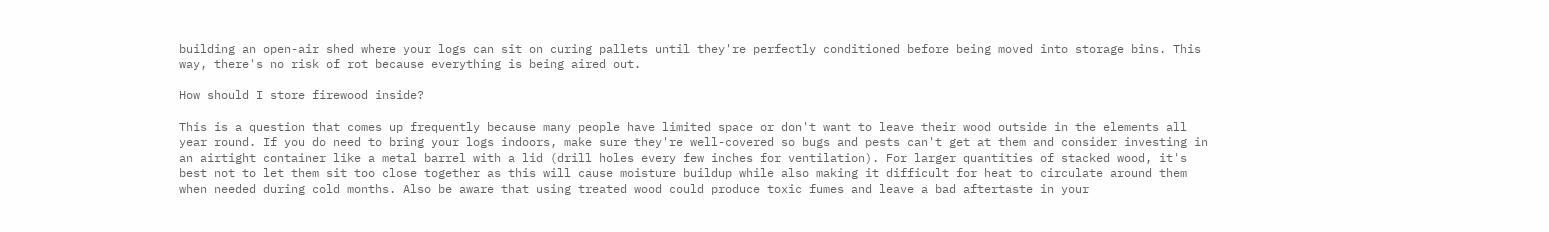building an open-air shed where your logs can sit on curing pallets until they're perfectly conditioned before being moved into storage bins. This way, there's no risk of rot because everything is being aired out.

How should I store firewood inside?

This is a question that comes up frequently because many people have limited space or don't want to leave their wood outside in the elements all year round. If you do need to bring your logs indoors, make sure they're well-covered so bugs and pests can't get at them and consider investing in an airtight container like a metal barrel with a lid (drill holes every few inches for ventilation). For larger quantities of stacked wood, it's best not to let them sit too close together as this will cause moisture buildup while also making it difficult for heat to circulate around them when needed during cold months. Also be aware that using treated wood could produce toxic fumes and leave a bad aftertaste in your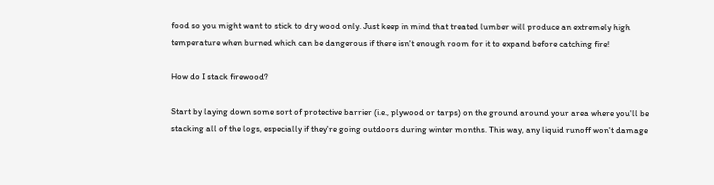food so you might want to stick to dry wood only. Just keep in mind that treated lumber will produce an extremely high temperature when burned which can be dangerous if there isn't enough room for it to expand before catching fire!

How do I stack firewood?

Start by laying down some sort of protective barrier (i.e., plywood or tarps) on the ground around your area where you'll be stacking all of the logs, especially if they're going outdoors during winter months. This way, any liquid runoff won't damage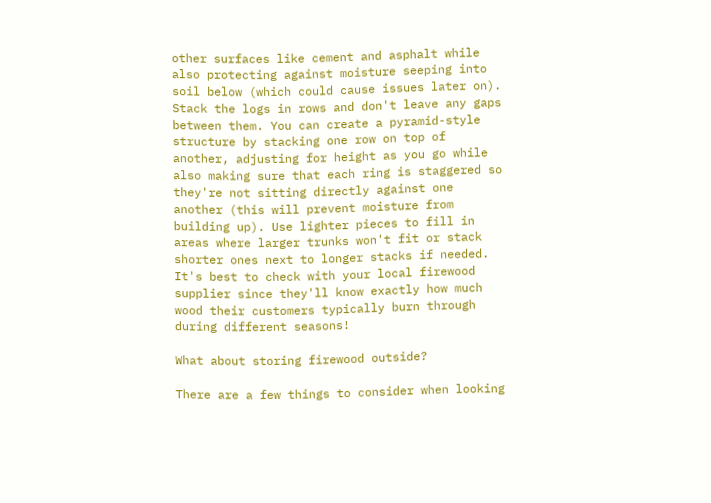other surfaces like cement and asphalt while also protecting against moisture seeping into soil below (which could cause issues later on). Stack the logs in rows and don't leave any gaps between them. You can create a pyramid-style structure by stacking one row on top of another, adjusting for height as you go while also making sure that each ring is staggered so they're not sitting directly against one another (this will prevent moisture from building up). Use lighter pieces to fill in areas where larger trunks won't fit or stack shorter ones next to longer stacks if needed. It's best to check with your local firewood supplier since they'll know exactly how much wood their customers typically burn through during different seasons!

What about storing firewood outside?

There are a few things to consider when looking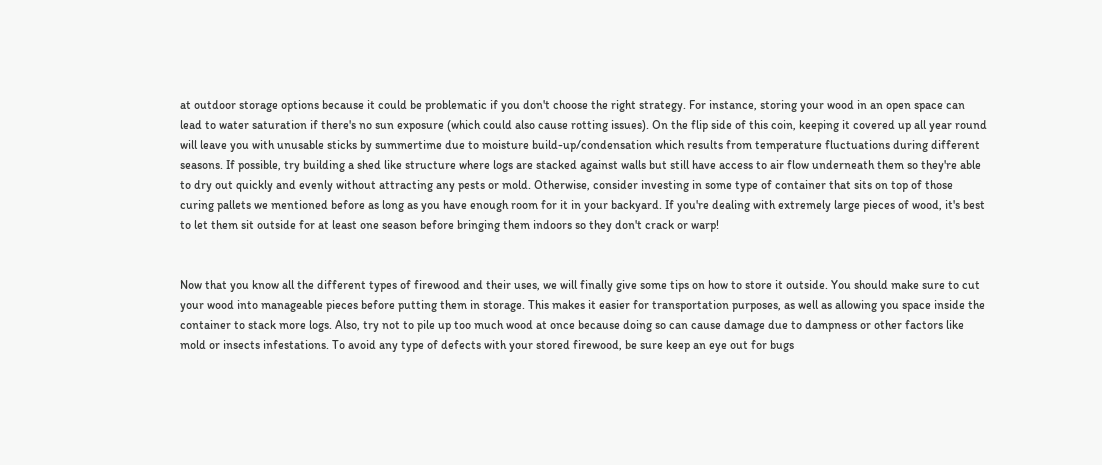at outdoor storage options because it could be problematic if you don't choose the right strategy. For instance, storing your wood in an open space can lead to water saturation if there's no sun exposure (which could also cause rotting issues). On the flip side of this coin, keeping it covered up all year round will leave you with unusable sticks by summertime due to moisture build-up/condensation which results from temperature fluctuations during different seasons. If possible, try building a shed like structure where logs are stacked against walls but still have access to air flow underneath them so they're able to dry out quickly and evenly without attracting any pests or mold. Otherwise, consider investing in some type of container that sits on top of those curing pallets we mentioned before as long as you have enough room for it in your backyard. If you're dealing with extremely large pieces of wood, it's best to let them sit outside for at least one season before bringing them indoors so they don't crack or warp!


Now that you know all the different types of firewood and their uses, we will finally give some tips on how to store it outside. You should make sure to cut your wood into manageable pieces before putting them in storage. This makes it easier for transportation purposes, as well as allowing you space inside the container to stack more logs. Also, try not to pile up too much wood at once because doing so can cause damage due to dampness or other factors like mold or insects infestations. To avoid any type of defects with your stored firewood, be sure keep an eye out for bugs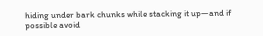hiding under bark chunks while stacking it up—and if possible avoid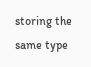storing the same type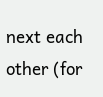next each other (for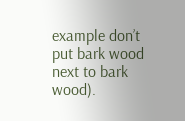example don’t put bark wood next to bark wood).